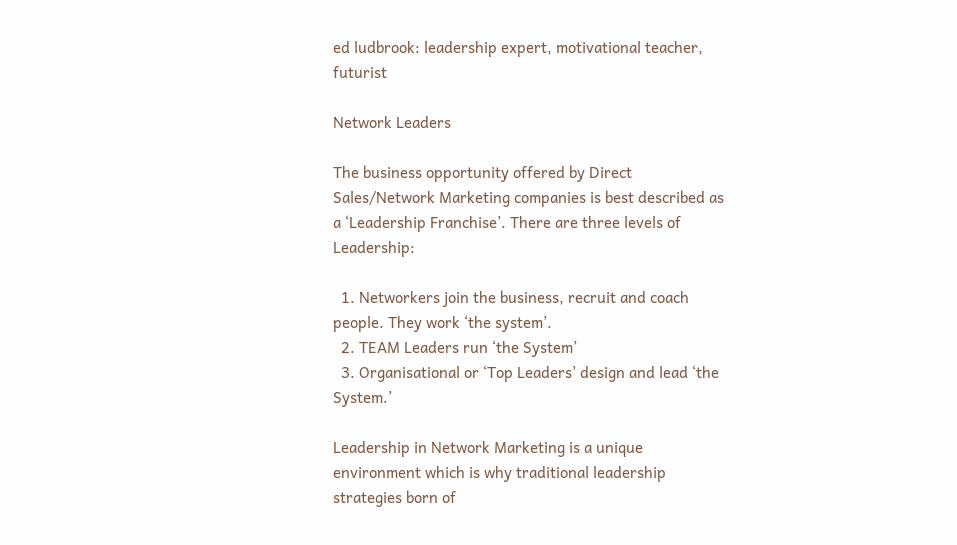ed ludbrook: leadership expert, motivational teacher, futurist

Network Leaders

The business opportunity offered by Direct Sales/Network Marketing companies is best described as a ‘Leadership Franchise’. There are three levels of Leadership:

  1. Networkers join the business, recruit and coach people. They work ‘the system’.
  2. TEAM Leaders run ‘the System’
  3. Organisational or ‘Top Leaders’ design and lead ‘the System.’

Leadership in Network Marketing is a unique environment which is why traditional leadership strategies born of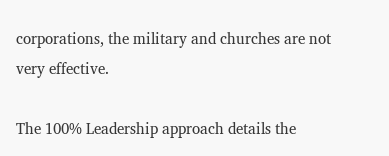corporations, the military and churches are not very effective.

The 100% Leadership approach details the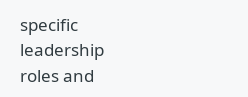specific leadership roles and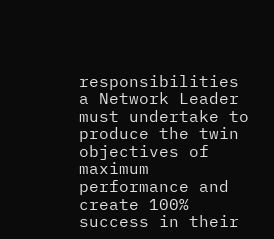responsibilities a Network Leader must undertake to produce the twin objectives of maximum performance and create 100% success in their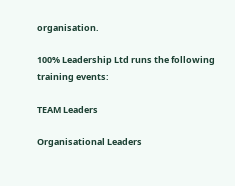organisation.

100% Leadership Ltd runs the following training events:

TEAM Leaders

Organisational Leaders